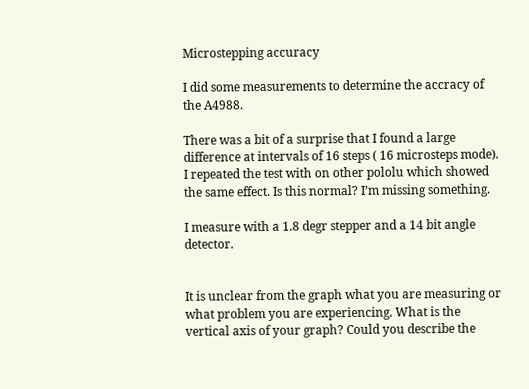Microstepping accuracy

I did some measurements to determine the accracy of the A4988.

There was a bit of a surprise that I found a large difference at intervals of 16 steps ( 16 microsteps mode). I repeated the test with on other pololu which showed the same effect. Is this normal? I’m missing something.

I measure with a 1.8 degr stepper and a 14 bit angle detector.


It is unclear from the graph what you are measuring or what problem you are experiencing. What is the vertical axis of your graph? Could you describe the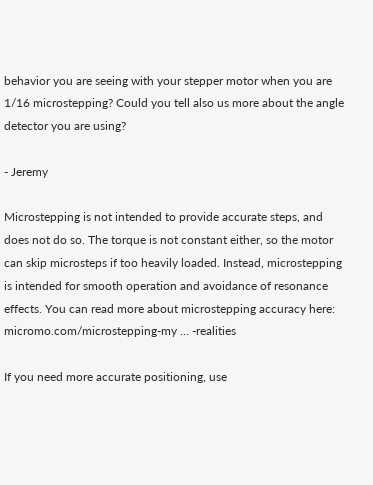behavior you are seeing with your stepper motor when you are 1/16 microstepping? Could you tell also us more about the angle detector you are using?

- Jeremy

Microstepping is not intended to provide accurate steps, and does not do so. The torque is not constant either, so the motor can skip microsteps if too heavily loaded. Instead, microstepping is intended for smooth operation and avoidance of resonance effects. You can read more about microstepping accuracy here: micromo.com/microstepping-my … -realities

If you need more accurate positioning, use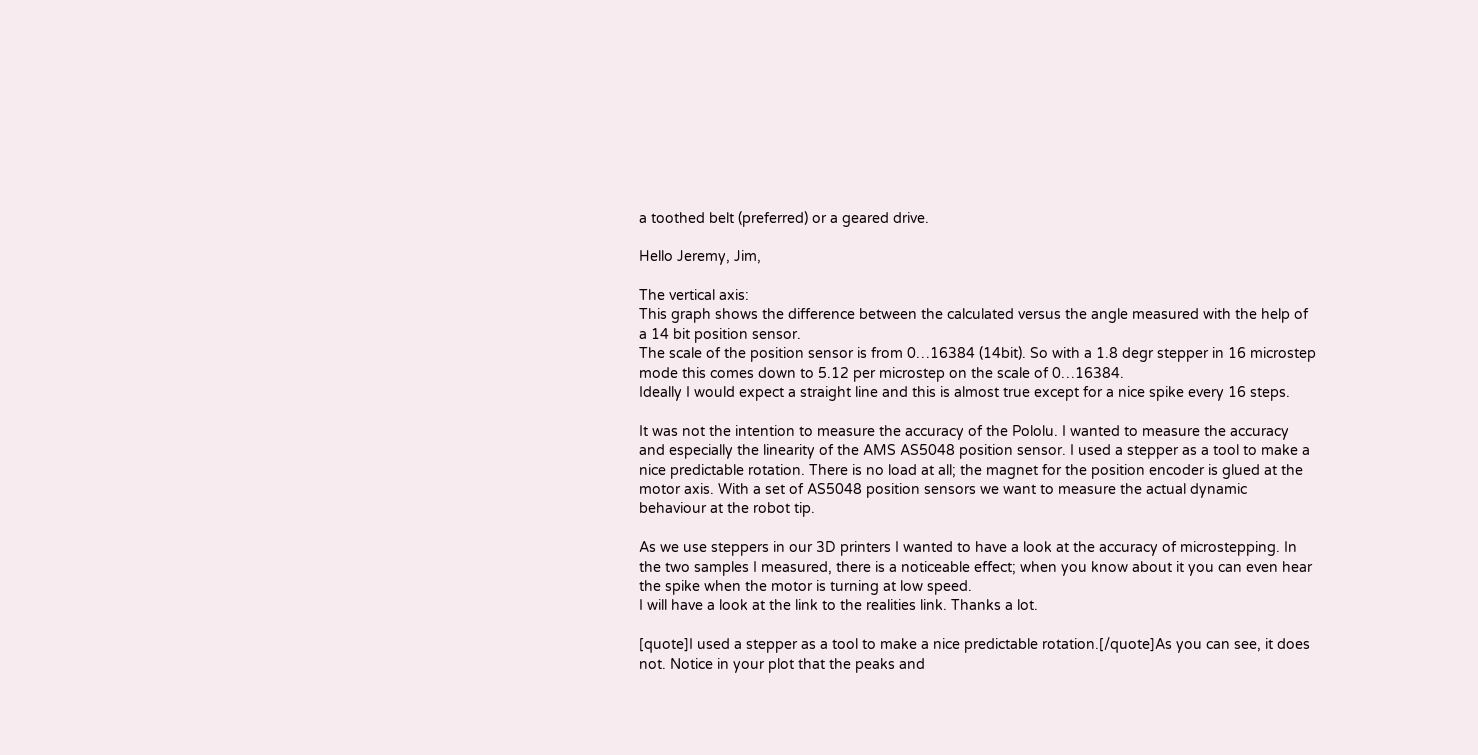a toothed belt (preferred) or a geared drive.

Hello Jeremy, Jim,

The vertical axis:
This graph shows the difference between the calculated versus the angle measured with the help of a 14 bit position sensor.
The scale of the position sensor is from 0…16384 (14bit). So with a 1.8 degr stepper in 16 microstep mode this comes down to 5.12 per microstep on the scale of 0…16384.
Ideally I would expect a straight line and this is almost true except for a nice spike every 16 steps.

It was not the intention to measure the accuracy of the Pololu. I wanted to measure the accuracy and especially the linearity of the AMS AS5048 position sensor. I used a stepper as a tool to make a nice predictable rotation. There is no load at all; the magnet for the position encoder is glued at the motor axis. With a set of AS5048 position sensors we want to measure the actual dynamic behaviour at the robot tip.

As we use steppers in our 3D printers I wanted to have a look at the accuracy of microstepping. In the two samples I measured, there is a noticeable effect; when you know about it you can even hear the spike when the motor is turning at low speed.
I will have a look at the link to the realities link. Thanks a lot.

[quote]I used a stepper as a tool to make a nice predictable rotation.[/quote]As you can see, it does not. Notice in your plot that the peaks and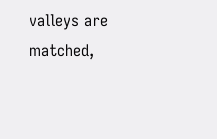valleys are matched,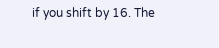if you shift by 16. The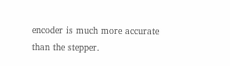encoder is much more accurate than the stepper.